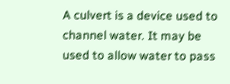A culvert is a device used to channel water. It may be used to allow water to pass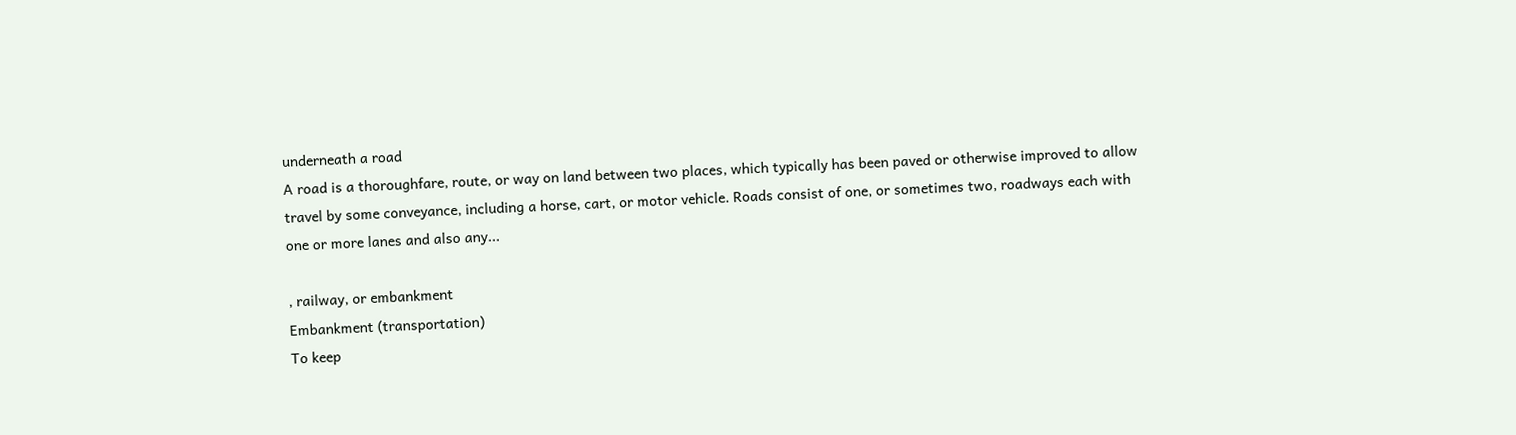underneath a road
A road is a thoroughfare, route, or way on land between two places, which typically has been paved or otherwise improved to allow travel by some conveyance, including a horse, cart, or motor vehicle. Roads consist of one, or sometimes two, roadways each with one or more lanes and also any...

, railway, or embankment
Embankment (transportation)
To keep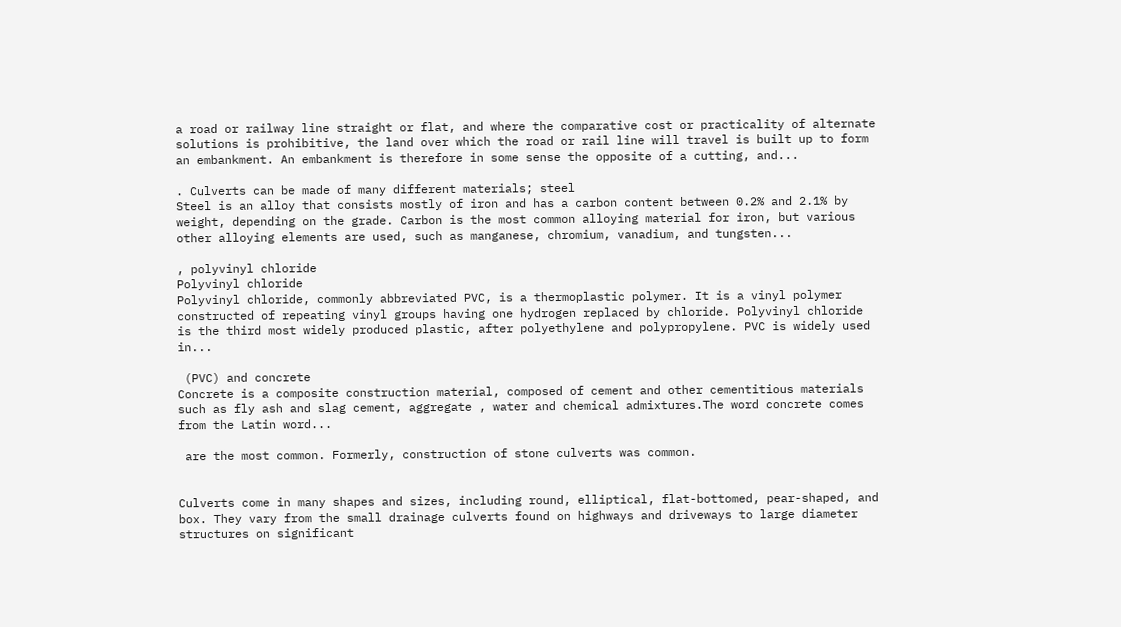a road or railway line straight or flat, and where the comparative cost or practicality of alternate solutions is prohibitive, the land over which the road or rail line will travel is built up to form an embankment. An embankment is therefore in some sense the opposite of a cutting, and...

. Culverts can be made of many different materials; steel
Steel is an alloy that consists mostly of iron and has a carbon content between 0.2% and 2.1% by weight, depending on the grade. Carbon is the most common alloying material for iron, but various other alloying elements are used, such as manganese, chromium, vanadium, and tungsten...

, polyvinyl chloride
Polyvinyl chloride
Polyvinyl chloride, commonly abbreviated PVC, is a thermoplastic polymer. It is a vinyl polymer constructed of repeating vinyl groups having one hydrogen replaced by chloride. Polyvinyl chloride is the third most widely produced plastic, after polyethylene and polypropylene. PVC is widely used in...

 (PVC) and concrete
Concrete is a composite construction material, composed of cement and other cementitious materials such as fly ash and slag cement, aggregate , water and chemical admixtures.The word concrete comes from the Latin word...

 are the most common. Formerly, construction of stone culverts was common.


Culverts come in many shapes and sizes, including round, elliptical, flat-bottomed, pear-shaped, and box. They vary from the small drainage culverts found on highways and driveways to large diameter structures on significant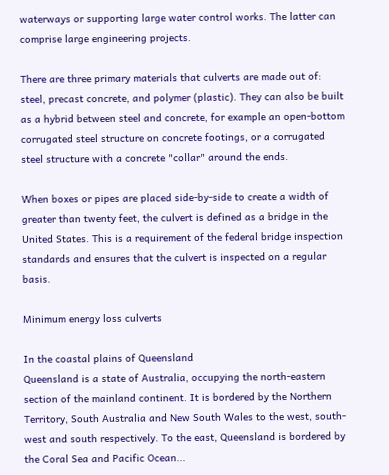waterways or supporting large water control works. The latter can comprise large engineering projects.

There are three primary materials that culverts are made out of: steel, precast concrete, and polymer (plastic). They can also be built as a hybrid between steel and concrete, for example an open-bottom corrugated steel structure on concrete footings, or a corrugated steel structure with a concrete "collar" around the ends.

When boxes or pipes are placed side-by-side to create a width of greater than twenty feet, the culvert is defined as a bridge in the United States. This is a requirement of the federal bridge inspection standards and ensures that the culvert is inspected on a regular basis.

Minimum energy loss culverts

In the coastal plains of Queensland
Queensland is a state of Australia, occupying the north-eastern section of the mainland continent. It is bordered by the Northern Territory, South Australia and New South Wales to the west, south-west and south respectively. To the east, Queensland is bordered by the Coral Sea and Pacific Ocean...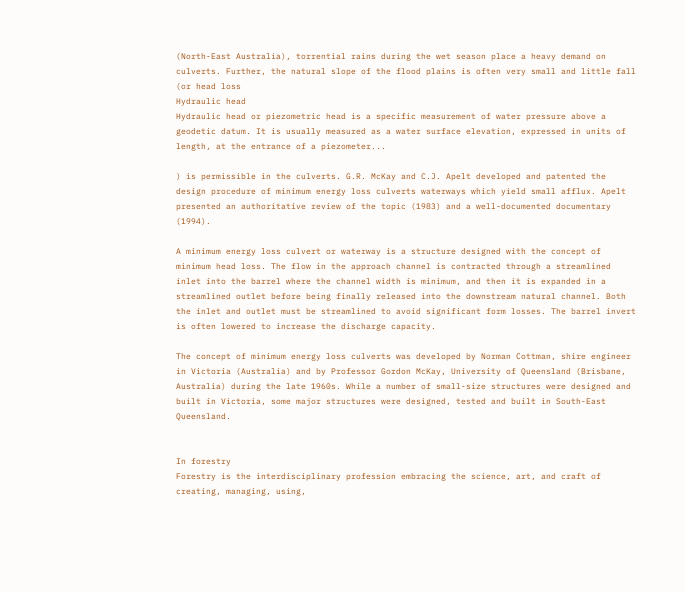(North-East Australia), torrential rains during the wet season place a heavy demand on culverts. Further, the natural slope of the flood plains is often very small and little fall (or head loss
Hydraulic head
Hydraulic head or piezometric head is a specific measurement of water pressure above a geodetic datum. It is usually measured as a water surface elevation, expressed in units of length, at the entrance of a piezometer...

) is permissible in the culverts. G.R. McKay and C.J. Apelt developed and patented the design procedure of minimum energy loss culverts waterways which yield small afflux. Apelt presented an authoritative review of the topic (1983) and a well-documented documentary (1994).

A minimum energy loss culvert or waterway is a structure designed with the concept of minimum head loss. The flow in the approach channel is contracted through a streamlined inlet into the barrel where the channel width is minimum, and then it is expanded in a streamlined outlet before being finally released into the downstream natural channel. Both the inlet and outlet must be streamlined to avoid significant form losses. The barrel invert is often lowered to increase the discharge capacity.

The concept of minimum energy loss culverts was developed by Norman Cottman, shire engineer in Victoria (Australia) and by Professor Gordon McKay, University of Queensland (Brisbane, Australia) during the late 1960s. While a number of small-size structures were designed and built in Victoria, some major structures were designed, tested and built in South-East Queensland.


In forestry
Forestry is the interdisciplinary profession embracing the science, art, and craft of creating, managing, using,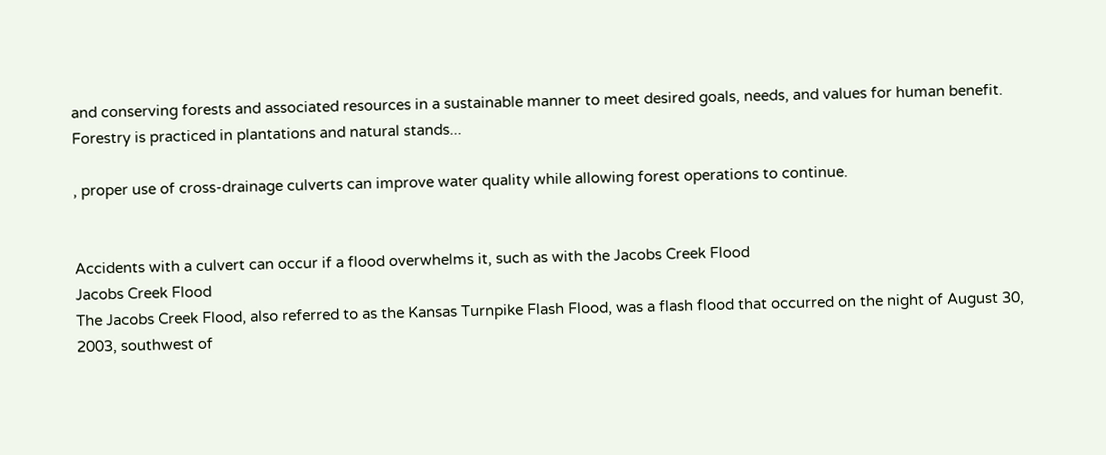and conserving forests and associated resources in a sustainable manner to meet desired goals, needs, and values for human benefit. Forestry is practiced in plantations and natural stands...

, proper use of cross-drainage culverts can improve water quality while allowing forest operations to continue.


Accidents with a culvert can occur if a flood overwhelms it, such as with the Jacobs Creek Flood
Jacobs Creek Flood
The Jacobs Creek Flood, also referred to as the Kansas Turnpike Flash Flood, was a flash flood that occurred on the night of August 30, 2003, southwest of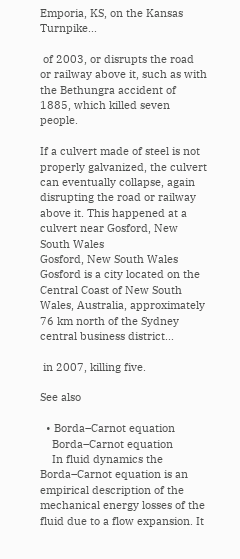Emporia, KS, on the Kansas Turnpike...

 of 2003, or disrupts the road or railway above it, such as with the Bethungra accident of 1885, which killed seven people.

If a culvert made of steel is not properly galvanized, the culvert can eventually collapse, again disrupting the road or railway above it. This happened at a culvert near Gosford, New South Wales
Gosford, New South Wales
Gosford is a city located on the Central Coast of New South Wales, Australia, approximately 76 km north of the Sydney central business district...

 in 2007, killing five.

See also

  • Borda–Carnot equation
    Borda–Carnot equation
    In fluid dynamics the Borda–Carnot equation is an empirical description of the mechanical energy losses of the fluid due to a flow expansion. It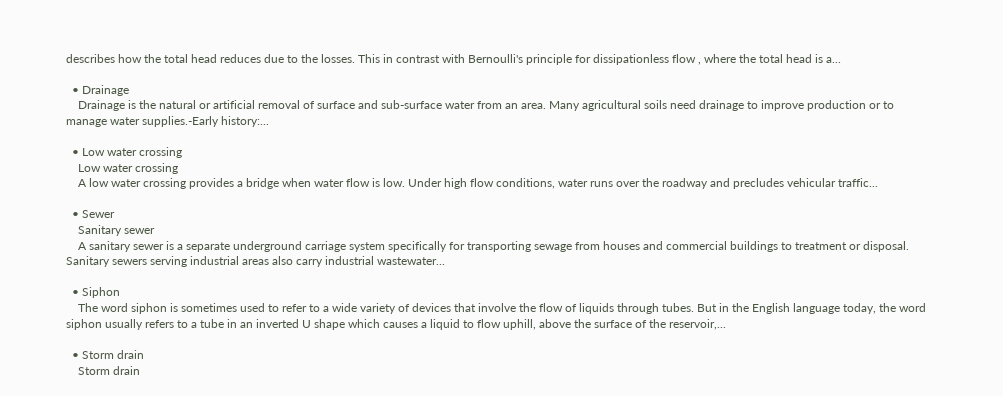describes how the total head reduces due to the losses. This in contrast with Bernoulli's principle for dissipationless flow , where the total head is a...

  • Drainage
    Drainage is the natural or artificial removal of surface and sub-surface water from an area. Many agricultural soils need drainage to improve production or to manage water supplies.-Early history:...

  • Low water crossing
    Low water crossing
    A low water crossing provides a bridge when water flow is low. Under high flow conditions, water runs over the roadway and precludes vehicular traffic...

  • Sewer
    Sanitary sewer
    A sanitary sewer is a separate underground carriage system specifically for transporting sewage from houses and commercial buildings to treatment or disposal. Sanitary sewers serving industrial areas also carry industrial wastewater...

  • Siphon
    The word siphon is sometimes used to refer to a wide variety of devices that involve the flow of liquids through tubes. But in the English language today, the word siphon usually refers to a tube in an inverted U shape which causes a liquid to flow uphill, above the surface of the reservoir,...

  • Storm drain
    Storm drain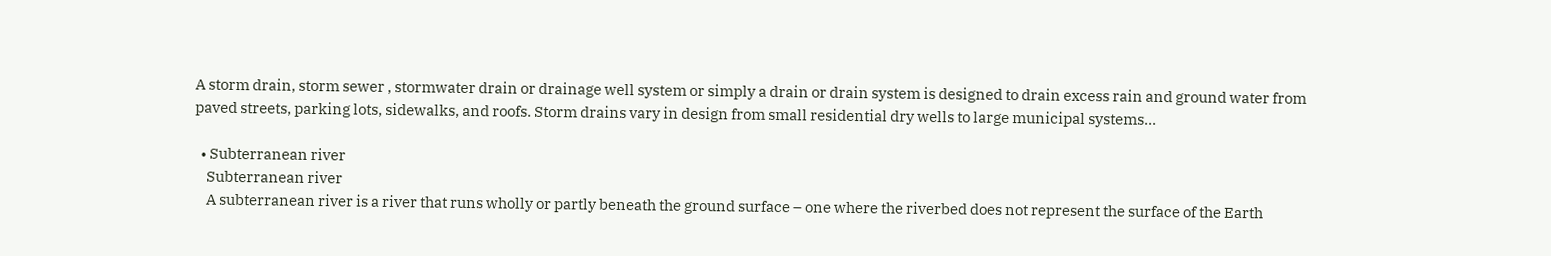A storm drain, storm sewer , stormwater drain or drainage well system or simply a drain or drain system is designed to drain excess rain and ground water from paved streets, parking lots, sidewalks, and roofs. Storm drains vary in design from small residential dry wells to large municipal systems...

  • Subterranean river
    Subterranean river
    A subterranean river is a river that runs wholly or partly beneath the ground surface – one where the riverbed does not represent the surface of the Earth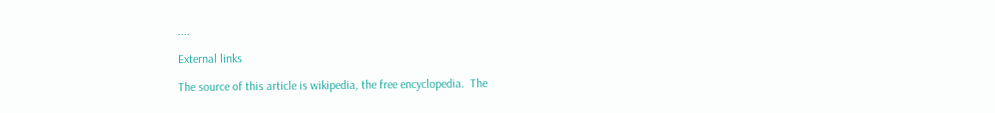....

External links

The source of this article is wikipedia, the free encyclopedia.  The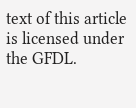text of this article is licensed under the GFDL.